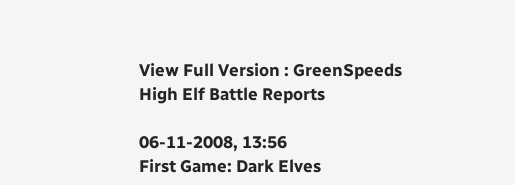View Full Version : GreenSpeeds High Elf Battle Reports

06-11-2008, 13:56
First Game: Dark Elves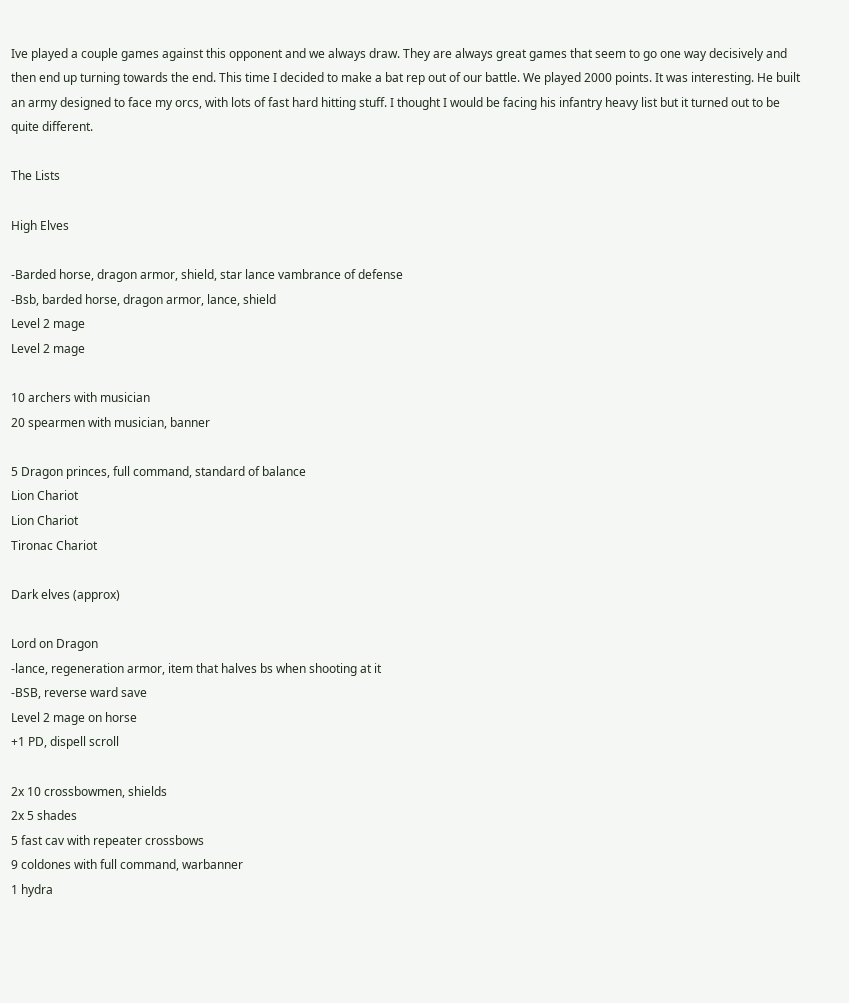Ive played a couple games against this opponent and we always draw. They are always great games that seem to go one way decisively and then end up turning towards the end. This time I decided to make a bat rep out of our battle. We played 2000 points. It was interesting. He built an army designed to face my orcs, with lots of fast hard hitting stuff. I thought I would be facing his infantry heavy list but it turned out to be quite different.

The Lists

High Elves

-Barded horse, dragon armor, shield, star lance vambrance of defense
-Bsb, barded horse, dragon armor, lance, shield
Level 2 mage
Level 2 mage

10 archers with musician
20 spearmen with musician, banner

5 Dragon princes, full command, standard of balance
Lion Chariot
Lion Chariot
Tironac Chariot

Dark elves (approx)

Lord on Dragon
-lance, regeneration armor, item that halves bs when shooting at it
-BSB, reverse ward save
Level 2 mage on horse
+1 PD, dispell scroll

2x 10 crossbowmen, shields
2x 5 shades
5 fast cav with repeater crossbows
9 coldones with full command, warbanner
1 hydra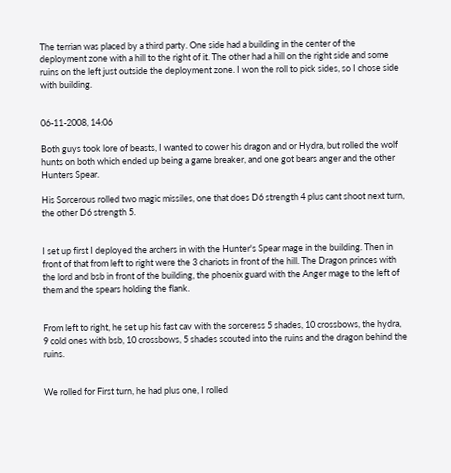The terrian was placed by a third party. One side had a building in the center of the deployment zone with a hill to the right of it. The other had a hill on the right side and some ruins on the left just outside the deployment zone. I won the roll to pick sides, so I chose side with building.


06-11-2008, 14:06

Both guys took lore of beasts, I wanted to cower his dragon and or Hydra, but rolled the wolf hunts on both which ended up being a game breaker, and one got bears anger and the other Hunters Spear.

His Sorcerous rolled two magic missiles, one that does D6 strength 4 plus cant shoot next turn, the other D6 strength 5.


I set up first I deployed the archers in with the Hunter's Spear mage in the building. Then in front of that from left to right were the 3 chariots in front of the hill. The Dragon princes with the lord and bsb in front of the building, the phoenix guard with the Anger mage to the left of them and the spears holding the flank.


From left to right, he set up his fast cav with the sorceress 5 shades, 10 crossbows, the hydra, 9 cold ones with bsb, 10 crossbows, 5 shades scouted into the ruins and the dragon behind the ruins.


We rolled for First turn, he had plus one, I rolled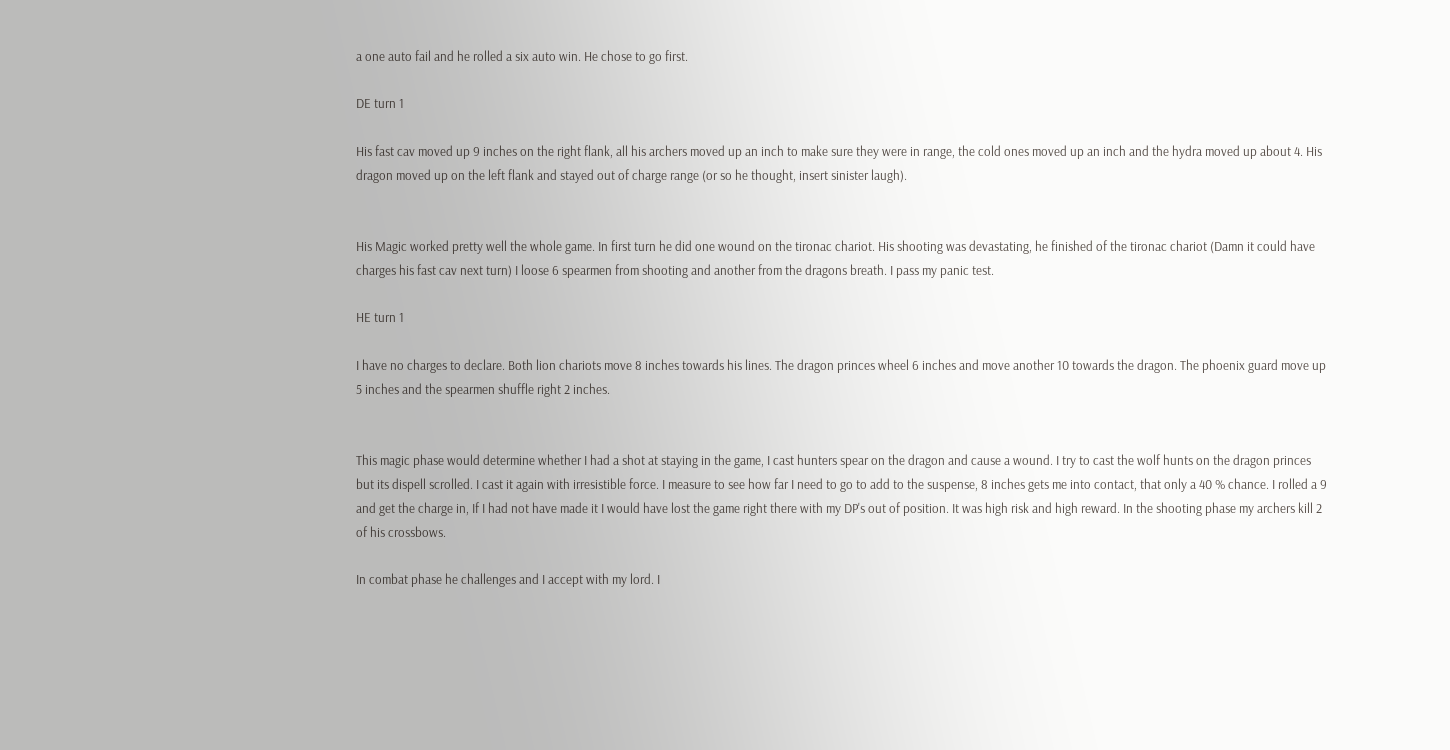a one auto fail and he rolled a six auto win. He chose to go first.

DE turn 1

His fast cav moved up 9 inches on the right flank, all his archers moved up an inch to make sure they were in range, the cold ones moved up an inch and the hydra moved up about 4. His dragon moved up on the left flank and stayed out of charge range (or so he thought, insert sinister laugh).


His Magic worked pretty well the whole game. In first turn he did one wound on the tironac chariot. His shooting was devastating, he finished of the tironac chariot (Damn it could have charges his fast cav next turn) I loose 6 spearmen from shooting and another from the dragons breath. I pass my panic test.

HE turn 1

I have no charges to declare. Both lion chariots move 8 inches towards his lines. The dragon princes wheel 6 inches and move another 10 towards the dragon. The phoenix guard move up 5 inches and the spearmen shuffle right 2 inches.


This magic phase would determine whether I had a shot at staying in the game, I cast hunters spear on the dragon and cause a wound. I try to cast the wolf hunts on the dragon princes but its dispell scrolled. I cast it again with irresistible force. I measure to see how far I need to go to add to the suspense, 8 inches gets me into contact, that only a 40 % chance. I rolled a 9 and get the charge in, If I had not have made it I would have lost the game right there with my DP's out of position. It was high risk and high reward. In the shooting phase my archers kill 2 of his crossbows.

In combat phase he challenges and I accept with my lord. I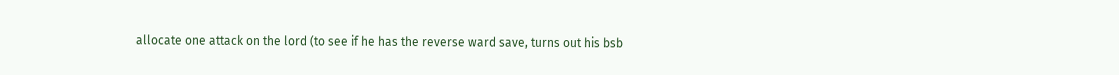allocate one attack on the lord (to see if he has the reverse ward save, turns out his bsb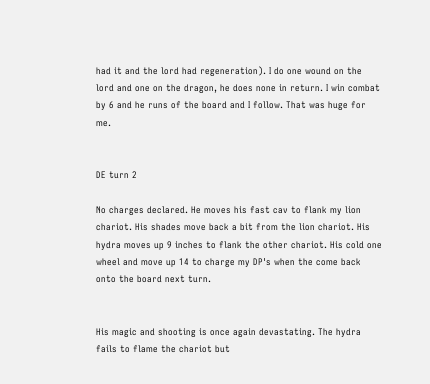had it and the lord had regeneration). I do one wound on the lord and one on the dragon, he does none in return. I win combat by 6 and he runs of the board and I follow. That was huge for me.


DE turn 2

No charges declared. He moves his fast cav to flank my lion chariot. His shades move back a bit from the lion chariot. His hydra moves up 9 inches to flank the other chariot. His cold one wheel and move up 14 to charge my DP's when the come back onto the board next turn.


His magic and shooting is once again devastating. The hydra fails to flame the chariot but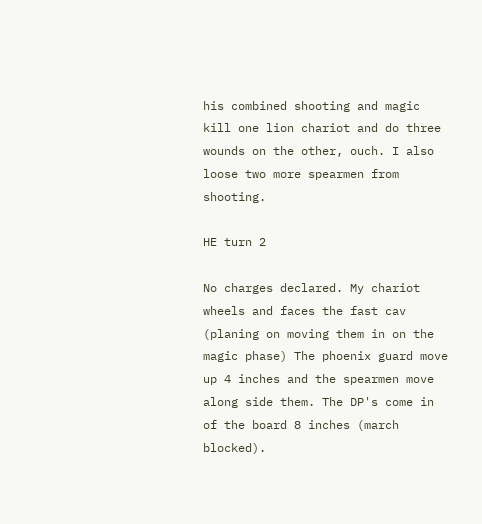his combined shooting and magic kill one lion chariot and do three wounds on the other, ouch. I also loose two more spearmen from shooting.

HE turn 2

No charges declared. My chariot wheels and faces the fast cav (planing on moving them in on the magic phase) The phoenix guard move up 4 inches and the spearmen move along side them. The DP's come in of the board 8 inches (march blocked).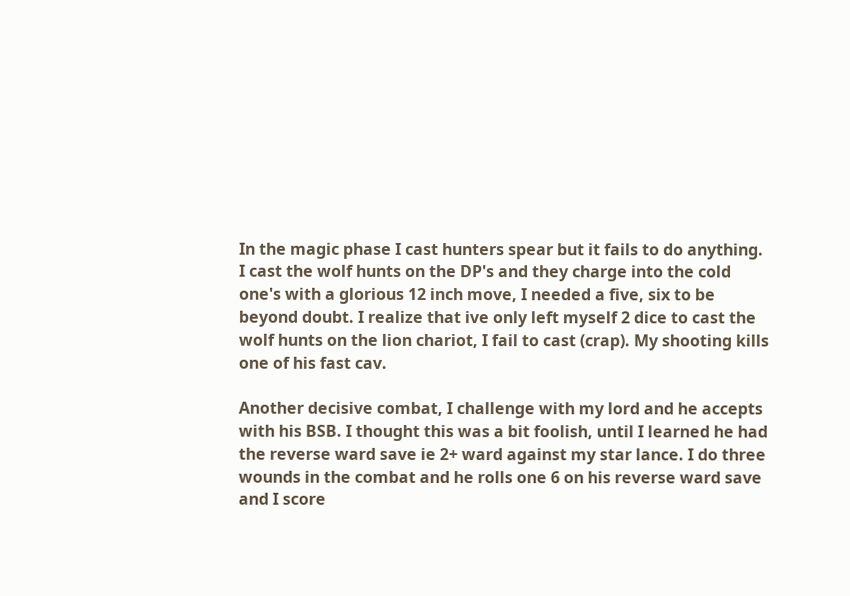In the magic phase I cast hunters spear but it fails to do anything. I cast the wolf hunts on the DP's and they charge into the cold one's with a glorious 12 inch move, I needed a five, six to be beyond doubt. I realize that ive only left myself 2 dice to cast the wolf hunts on the lion chariot, I fail to cast (crap). My shooting kills one of his fast cav.

Another decisive combat, I challenge with my lord and he accepts with his BSB. I thought this was a bit foolish, until I learned he had the reverse ward save ie 2+ ward against my star lance. I do three wounds in the combat and he rolls one 6 on his reverse ward save and I score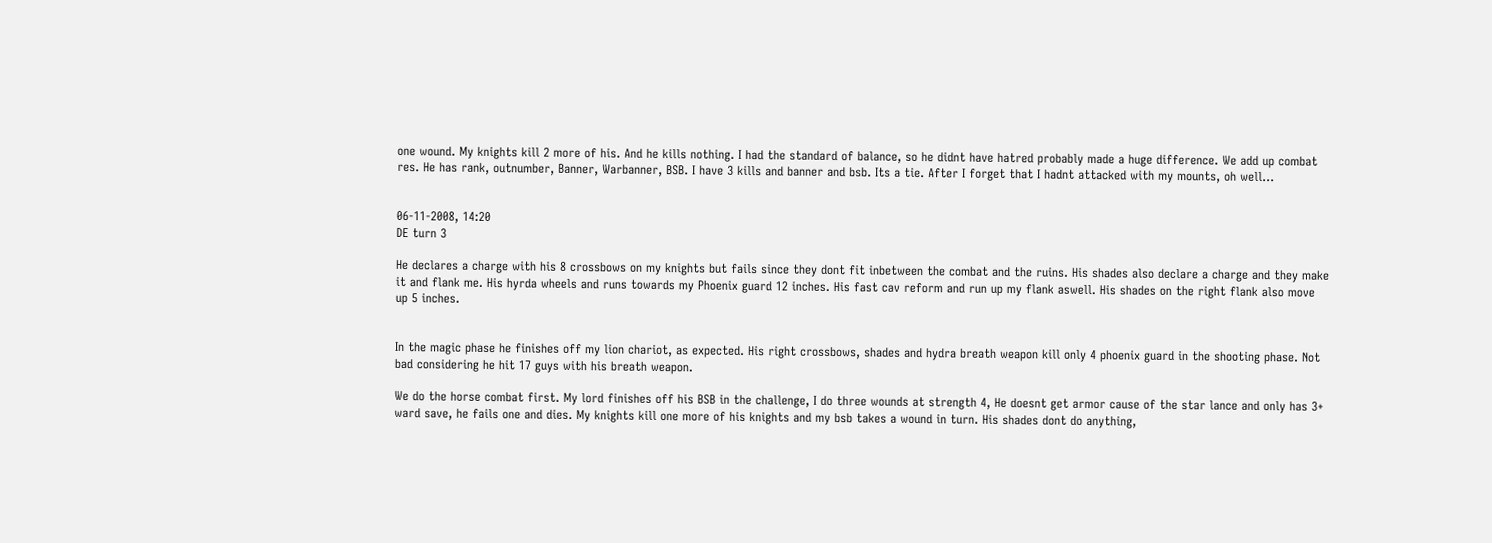one wound. My knights kill 2 more of his. And he kills nothing. I had the standard of balance, so he didnt have hatred probably made a huge difference. We add up combat res. He has rank, outnumber, Banner, Warbanner, BSB. I have 3 kills and banner and bsb. Its a tie. After I forget that I hadnt attacked with my mounts, oh well...


06-11-2008, 14:20
DE turn 3

He declares a charge with his 8 crossbows on my knights but fails since they dont fit inbetween the combat and the ruins. His shades also declare a charge and they make it and flank me. His hyrda wheels and runs towards my Phoenix guard 12 inches. His fast cav reform and run up my flank aswell. His shades on the right flank also move up 5 inches.


In the magic phase he finishes off my lion chariot, as expected. His right crossbows, shades and hydra breath weapon kill only 4 phoenix guard in the shooting phase. Not bad considering he hit 17 guys with his breath weapon.

We do the horse combat first. My lord finishes off his BSB in the challenge, I do three wounds at strength 4, He doesnt get armor cause of the star lance and only has 3+ ward save, he fails one and dies. My knights kill one more of his knights and my bsb takes a wound in turn. His shades dont do anything,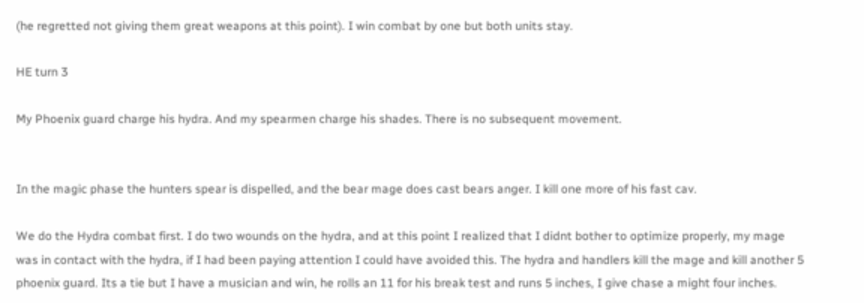(he regretted not giving them great weapons at this point). I win combat by one but both units stay.

HE turn 3

My Phoenix guard charge his hydra. And my spearmen charge his shades. There is no subsequent movement.


In the magic phase the hunters spear is dispelled, and the bear mage does cast bears anger. I kill one more of his fast cav.

We do the Hydra combat first. I do two wounds on the hydra, and at this point I realized that I didnt bother to optimize properly, my mage was in contact with the hydra, if I had been paying attention I could have avoided this. The hydra and handlers kill the mage and kill another 5 phoenix guard. Its a tie but I have a musician and win, he rolls an 11 for his break test and runs 5 inches, I give chase a might four inches.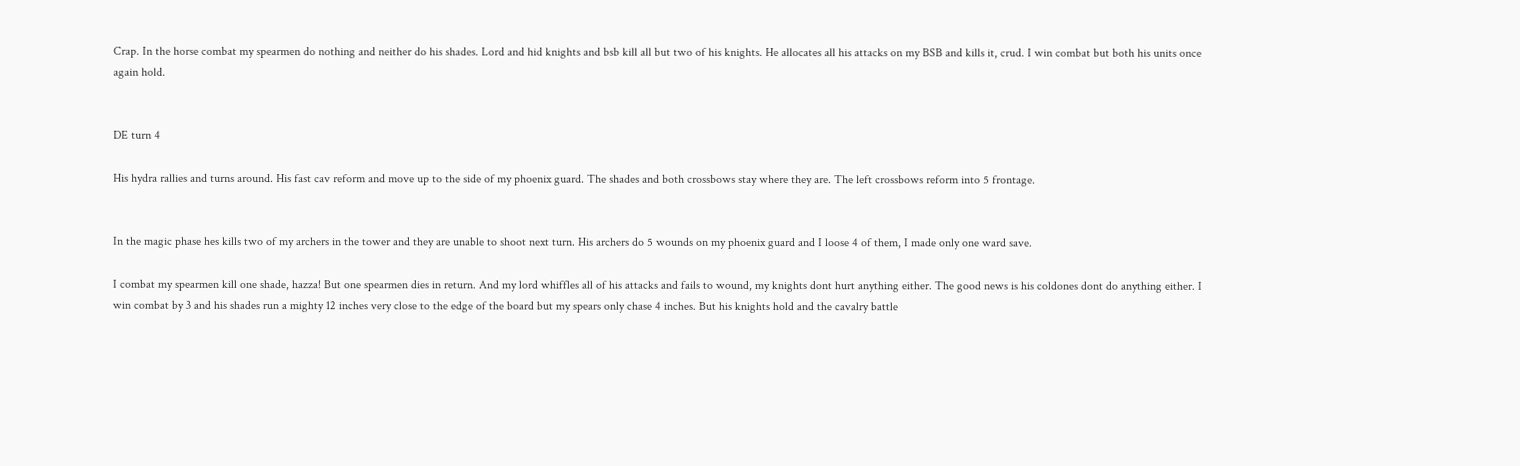Crap. In the horse combat my spearmen do nothing and neither do his shades. Lord and hid knights and bsb kill all but two of his knights. He allocates all his attacks on my BSB and kills it, crud. I win combat but both his units once again hold.


DE turn 4

His hydra rallies and turns around. His fast cav reform and move up to the side of my phoenix guard. The shades and both crossbows stay where they are. The left crossbows reform into 5 frontage.


In the magic phase hes kills two of my archers in the tower and they are unable to shoot next turn. His archers do 5 wounds on my phoenix guard and I loose 4 of them, I made only one ward save.

I combat my spearmen kill one shade, hazza! But one spearmen dies in return. And my lord whiffles all of his attacks and fails to wound, my knights dont hurt anything either. The good news is his coldones dont do anything either. I win combat by 3 and his shades run a mighty 12 inches very close to the edge of the board but my spears only chase 4 inches. But his knights hold and the cavalry battle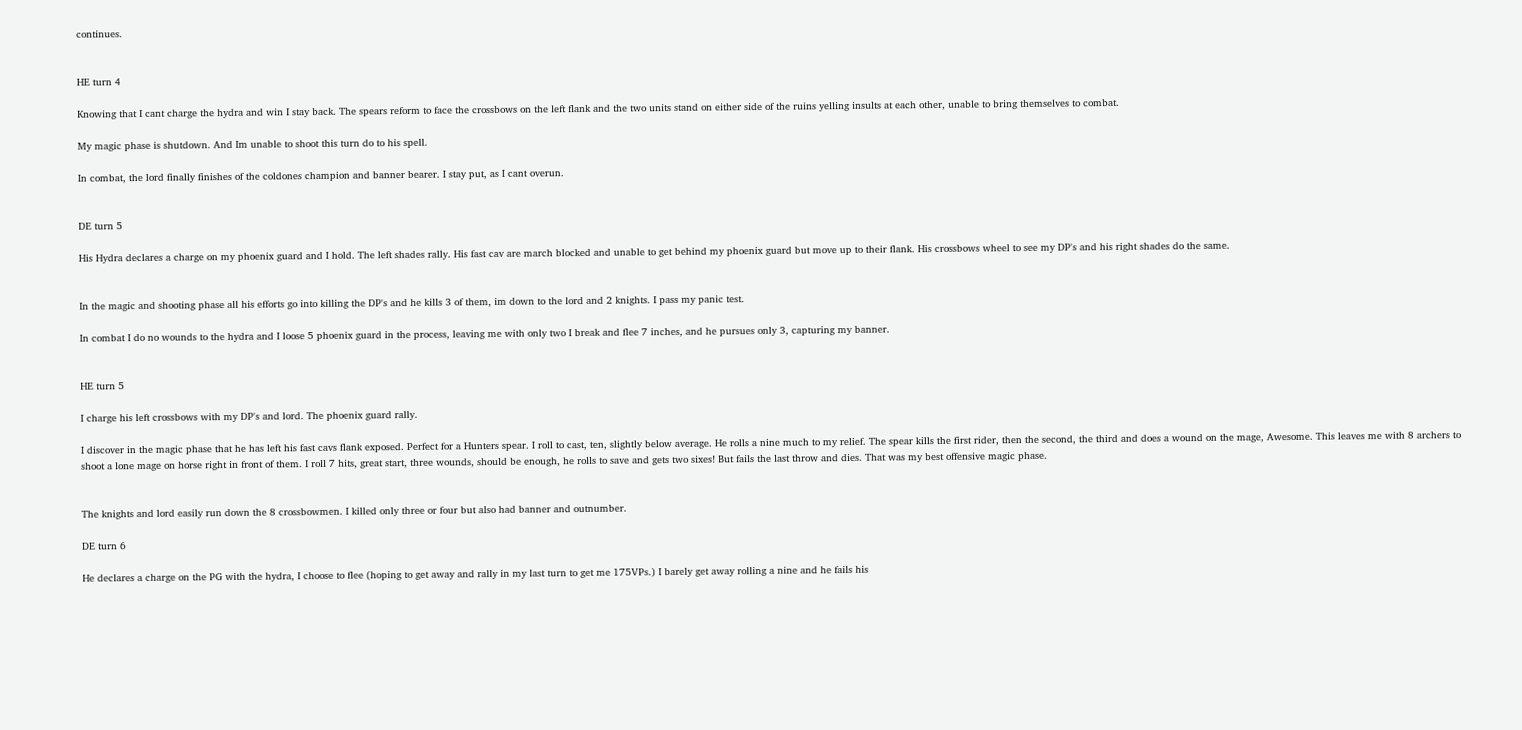continues.


HE turn 4

Knowing that I cant charge the hydra and win I stay back. The spears reform to face the crossbows on the left flank and the two units stand on either side of the ruins yelling insults at each other, unable to bring themselves to combat.

My magic phase is shutdown. And Im unable to shoot this turn do to his spell.

In combat, the lord finally finishes of the coldones champion and banner bearer. I stay put, as I cant overun.


DE turn 5

His Hydra declares a charge on my phoenix guard and I hold. The left shades rally. His fast cav are march blocked and unable to get behind my phoenix guard but move up to their flank. His crossbows wheel to see my DP's and his right shades do the same.


In the magic and shooting phase all his efforts go into killing the DP's and he kills 3 of them, im down to the lord and 2 knights. I pass my panic test.

In combat I do no wounds to the hydra and I loose 5 phoenix guard in the process, leaving me with only two I break and flee 7 inches, and he pursues only 3, capturing my banner.


HE turn 5

I charge his left crossbows with my DP's and lord. The phoenix guard rally.

I discover in the magic phase that he has left his fast cavs flank exposed. Perfect for a Hunters spear. I roll to cast, ten, slightly below average. He rolls a nine much to my relief. The spear kills the first rider, then the second, the third and does a wound on the mage, Awesome. This leaves me with 8 archers to shoot a lone mage on horse right in front of them. I roll 7 hits, great start, three wounds, should be enough, he rolls to save and gets two sixes! But fails the last throw and dies. That was my best offensive magic phase.


The knights and lord easily run down the 8 crossbowmen. I killed only three or four but also had banner and outnumber.

DE turn 6

He declares a charge on the PG with the hydra, I choose to flee (hoping to get away and rally in my last turn to get me 175VPs.) I barely get away rolling a nine and he fails his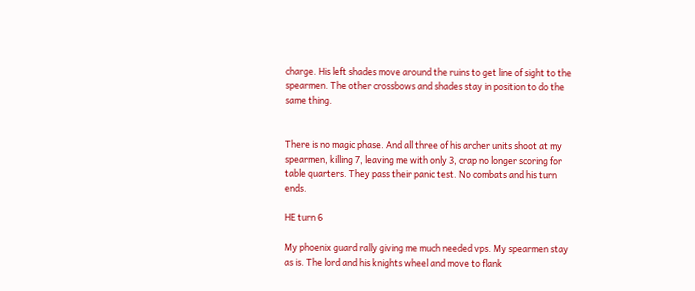charge. His left shades move around the ruins to get line of sight to the spearmen. The other crossbows and shades stay in position to do the same thing.


There is no magic phase. And all three of his archer units shoot at my spearmen, killing 7, leaving me with only 3, crap no longer scoring for table quarters. They pass their panic test. No combats and his turn ends.

HE turn 6

My phoenix guard rally giving me much needed vps. My spearmen stay as is. The lord and his knights wheel and move to flank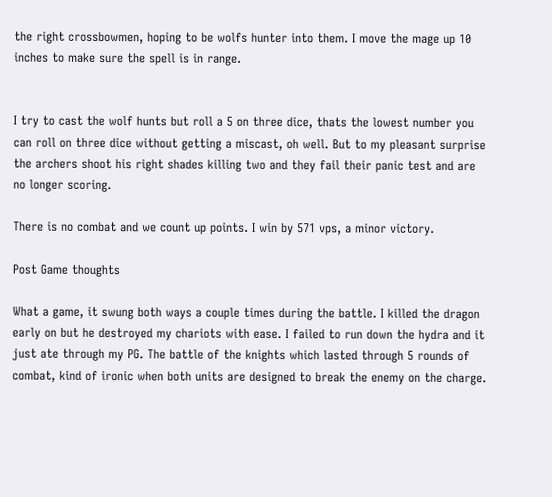the right crossbowmen, hoping to be wolfs hunter into them. I move the mage up 10 inches to make sure the spell is in range.


I try to cast the wolf hunts but roll a 5 on three dice, thats the lowest number you can roll on three dice without getting a miscast, oh well. But to my pleasant surprise the archers shoot his right shades killing two and they fail their panic test and are no longer scoring.

There is no combat and we count up points. I win by 571 vps, a minor victory.

Post Game thoughts

What a game, it swung both ways a couple times during the battle. I killed the dragon early on but he destroyed my chariots with ease. I failed to run down the hydra and it just ate through my PG. The battle of the knights which lasted through 5 rounds of combat, kind of ironic when both units are designed to break the enemy on the charge.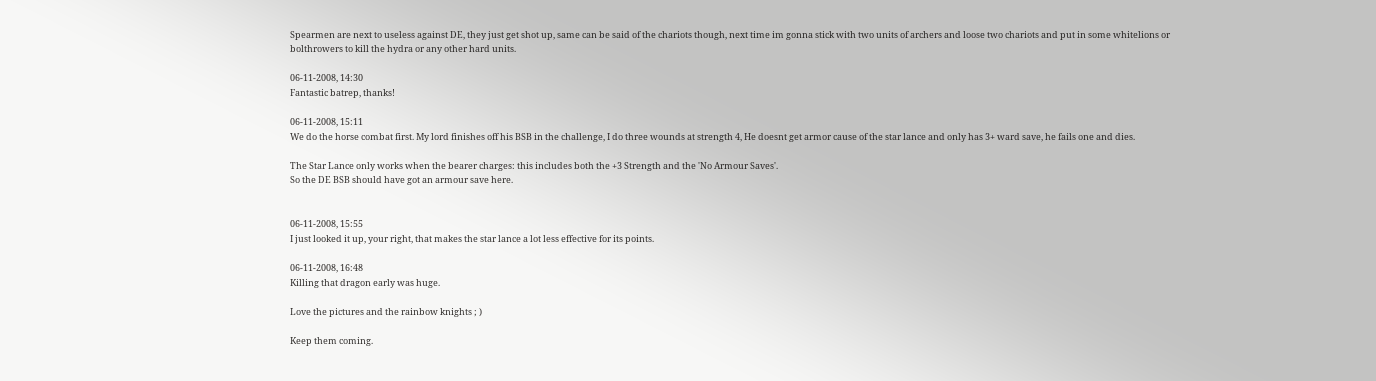Spearmen are next to useless against DE, they just get shot up, same can be said of the chariots though, next time im gonna stick with two units of archers and loose two chariots and put in some whitelions or bolthrowers to kill the hydra or any other hard units.

06-11-2008, 14:30
Fantastic batrep, thanks!

06-11-2008, 15:11
We do the horse combat first. My lord finishes off his BSB in the challenge, I do three wounds at strength 4, He doesnt get armor cause of the star lance and only has 3+ ward save, he fails one and dies.

The Star Lance only works when the bearer charges: this includes both the +3 Strength and the 'No Armour Saves'.
So the DE BSB should have got an armour save here.


06-11-2008, 15:55
I just looked it up, your right, that makes the star lance a lot less effective for its points.

06-11-2008, 16:48
Killing that dragon early was huge.

Love the pictures and the rainbow knights ; )

Keep them coming.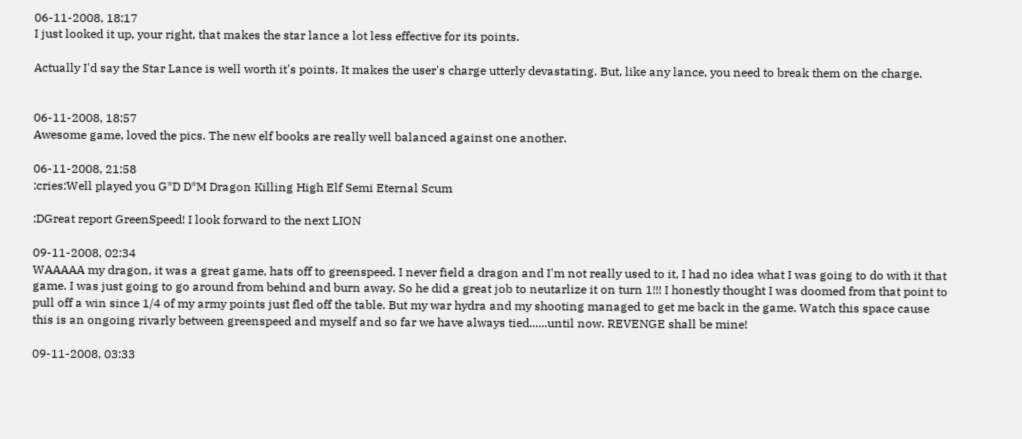06-11-2008, 18:17
I just looked it up, your right, that makes the star lance a lot less effective for its points.

Actually I'd say the Star Lance is well worth it's points. It makes the user's charge utterly devastating. But, like any lance, you need to break them on the charge.


06-11-2008, 18:57
Awesome game, loved the pics. The new elf books are really well balanced against one another.

06-11-2008, 21:58
:cries:Well played you G*D D*M Dragon Killing High Elf Semi Eternal Scum

:DGreat report GreenSpeed! I look forward to the next LION

09-11-2008, 02:34
WAAAAA my dragon, it was a great game, hats off to greenspeed. I never field a dragon and I'm not really used to it, I had no idea what I was going to do with it that game. I was just going to go around from behind and burn away. So he did a great job to neutarlize it on turn 1!!! I honestly thought I was doomed from that point to pull off a win since 1/4 of my army points just fled off the table. But my war hydra and my shooting managed to get me back in the game. Watch this space cause this is an ongoing rivarly between greenspeed and myself and so far we have always tied......until now. REVENGE shall be mine!

09-11-2008, 03:33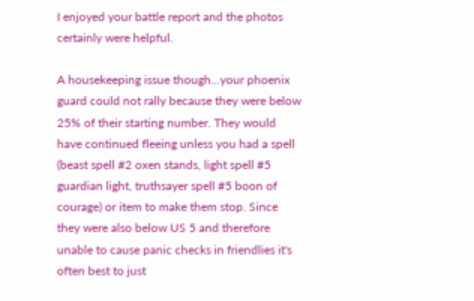I enjoyed your battle report and the photos certainly were helpful.

A housekeeping issue though...your phoenix guard could not rally because they were below 25% of their starting number. They would have continued fleeing unless you had a spell (beast spell #2 oxen stands, light spell #5 guardian light, truthsayer spell #5 boon of courage) or item to make them stop. Since they were also below US 5 and therefore unable to cause panic checks in friendlies it's often best to just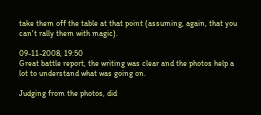take them off the table at that point (assuming, again, that you can't rally them with magic).

09-11-2008, 19:50
Great battle report, the writing was clear and the photos help a lot to understand what was going on.

Judging from the photos, did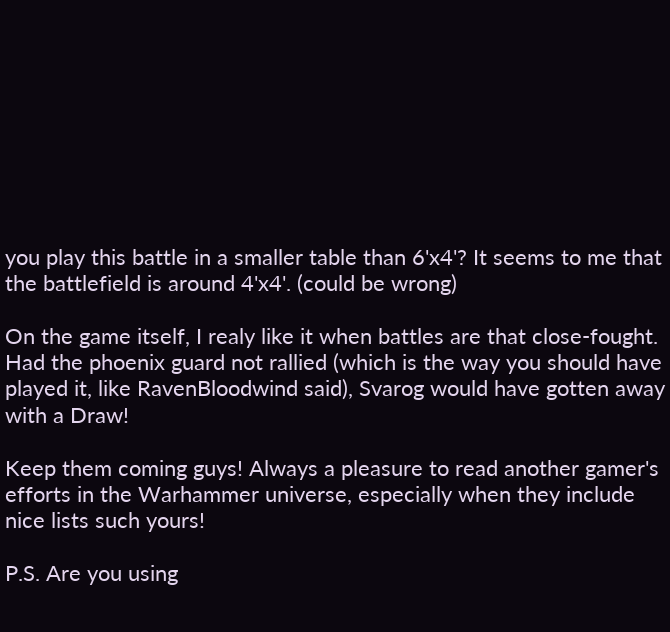you play this battle in a smaller table than 6'x4'? It seems to me that the battlefield is around 4'x4'. (could be wrong)

On the game itself, I realy like it when battles are that close-fought. Had the phoenix guard not rallied (which is the way you should have played it, like RavenBloodwind said), Svarog would have gotten away with a Draw!

Keep them coming guys! Always a pleasure to read another gamer's efforts in the Warhammer universe, especially when they include nice lists such yours!

P.S. Are you using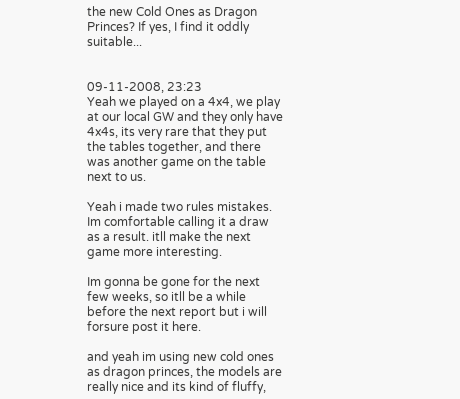the new Cold Ones as Dragon Princes? If yes, I find it oddly suitable...


09-11-2008, 23:23
Yeah we played on a 4x4, we play at our local GW and they only have 4x4s, its very rare that they put the tables together, and there was another game on the table next to us.

Yeah i made two rules mistakes. Im comfortable calling it a draw as a result. itll make the next game more interesting.

Im gonna be gone for the next few weeks, so itll be a while before the next report but i will forsure post it here.

and yeah im using new cold ones as dragon princes, the models are really nice and its kind of fluffy,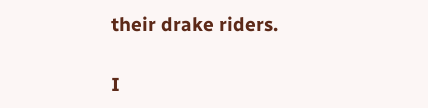their drake riders.

I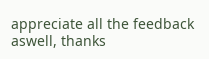appreciate all the feedback aswell, thanks